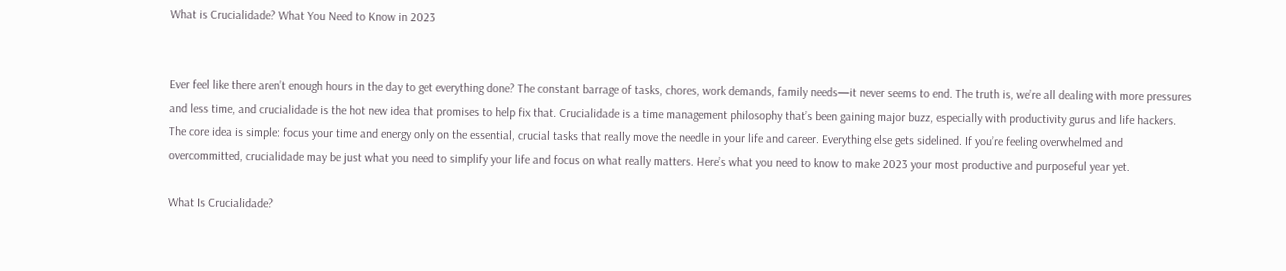What is Crucialidade? What You Need to Know in 2023


Ever feel like there aren’t enough hours in the day to get everything done? The constant barrage of tasks, chores, work demands, family needs—it never seems to end. The truth is, we’re all dealing with more pressures and less time, and crucialidade is the hot new idea that promises to help fix that. Crucialidade is a time management philosophy that’s been gaining major buzz, especially with productivity gurus and life hackers. The core idea is simple: focus your time and energy only on the essential, crucial tasks that really move the needle in your life and career. Everything else gets sidelined. If you’re feeling overwhelmed and overcommitted, crucialidade may be just what you need to simplify your life and focus on what really matters. Here’s what you need to know to make 2023 your most productive and purposeful year yet.

What Is Crucialidade?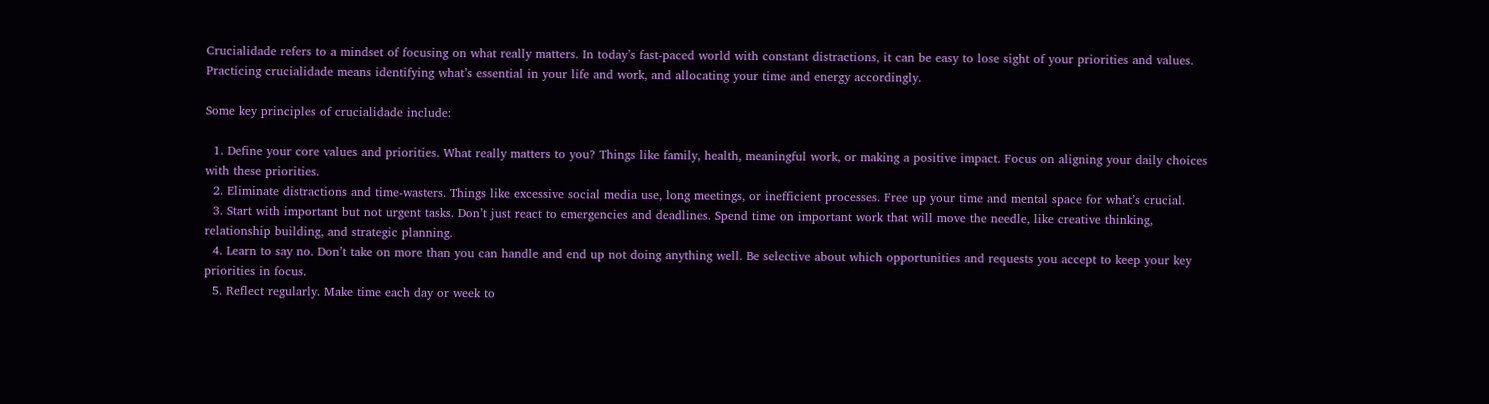Crucialidade refers to a mindset of focusing on what really matters. In today’s fast-paced world with constant distractions, it can be easy to lose sight of your priorities and values. Practicing crucialidade means identifying what’s essential in your life and work, and allocating your time and energy accordingly.

Some key principles of crucialidade include:

  1. Define your core values and priorities. What really matters to you? Things like family, health, meaningful work, or making a positive impact. Focus on aligning your daily choices with these priorities.
  2. Eliminate distractions and time-wasters. Things like excessive social media use, long meetings, or inefficient processes. Free up your time and mental space for what’s crucial.
  3. Start with important but not urgent tasks. Don’t just react to emergencies and deadlines. Spend time on important work that will move the needle, like creative thinking, relationship building, and strategic planning.
  4. Learn to say no. Don’t take on more than you can handle and end up not doing anything well. Be selective about which opportunities and requests you accept to keep your key priorities in focus.
  5. Reflect regularly. Make time each day or week to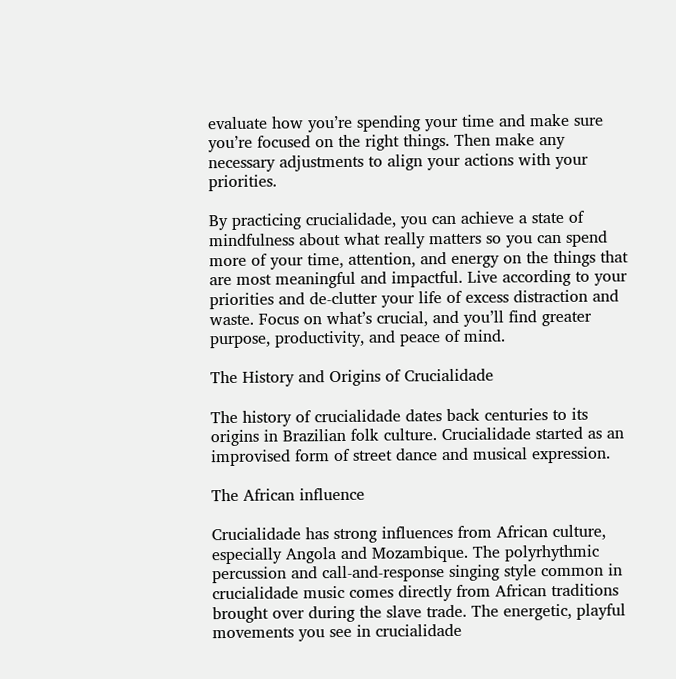evaluate how you’re spending your time and make sure you’re focused on the right things. Then make any necessary adjustments to align your actions with your priorities.

By practicing crucialidade, you can achieve a state of mindfulness about what really matters so you can spend more of your time, attention, and energy on the things that are most meaningful and impactful. Live according to your priorities and de-clutter your life of excess distraction and waste. Focus on what’s crucial, and you’ll find greater purpose, productivity, and peace of mind.

The History and Origins of Crucialidade

The history of crucialidade dates back centuries to its origins in Brazilian folk culture. Crucialidade started as an improvised form of street dance and musical expression.

The African influence

Crucialidade has strong influences from African culture, especially Angola and Mozambique. The polyrhythmic percussion and call-and-response singing style common in crucialidade music comes directly from African traditions brought over during the slave trade. The energetic, playful movements you see in crucialidade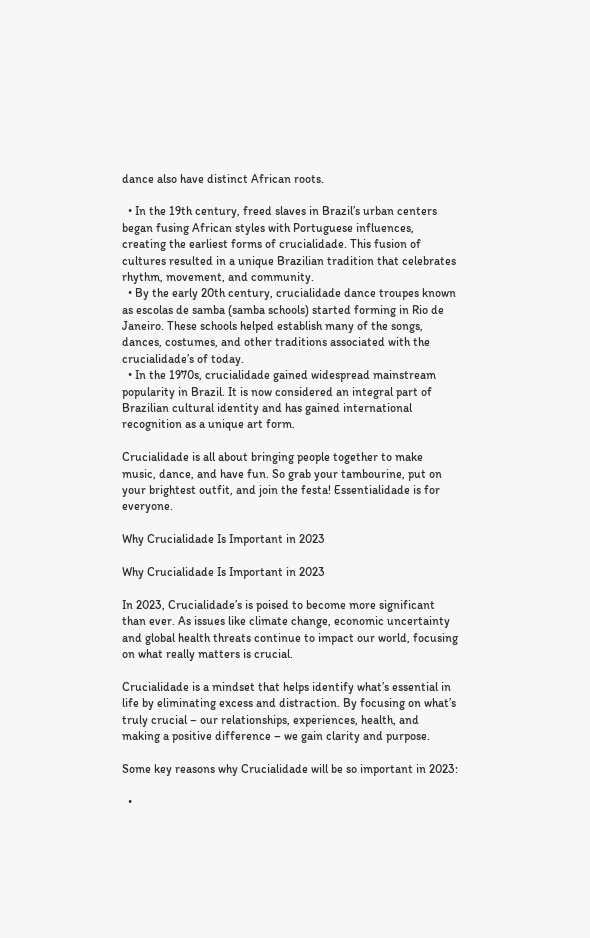dance also have distinct African roots.

  • In the 19th century, freed slaves in Brazil’s urban centers began fusing African styles with Portuguese influences, creating the earliest forms of crucialidade. This fusion of cultures resulted in a unique Brazilian tradition that celebrates rhythm, movement, and community.
  • By the early 20th century, crucialidade dance troupes known as escolas de samba (samba schools) started forming in Rio de Janeiro. These schools helped establish many of the songs, dances, costumes, and other traditions associated with the crucialidade’s of today.
  • In the 1970s, crucialidade gained widespread mainstream popularity in Brazil. It is now considered an integral part of Brazilian cultural identity and has gained international recognition as a unique art form.

Crucialidade is all about bringing people together to make music, dance, and have fun. So grab your tambourine, put on your brightest outfit, and join the festa! Essentialidade is for everyone.

Why Crucialidade Is Important in 2023

Why Crucialidade Is Important in 2023

In 2023, Crucialidade’s is poised to become more significant than ever. As issues like climate change, economic uncertainty and global health threats continue to impact our world, focusing on what really matters is crucial.

Crucialidade is a mindset that helps identify what’s essential in life by eliminating excess and distraction. By focusing on what’s truly crucial – our relationships, experiences, health, and making a positive difference – we gain clarity and purpose.

Some key reasons why Crucialidade will be so important in 2023:

  •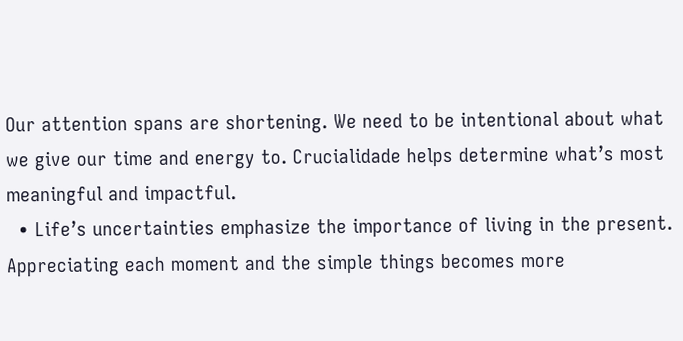Our attention spans are shortening. We need to be intentional about what we give our time and energy to. Crucialidade helps determine what’s most meaningful and impactful.
  • Life’s uncertainties emphasize the importance of living in the present. Appreciating each moment and the simple things becomes more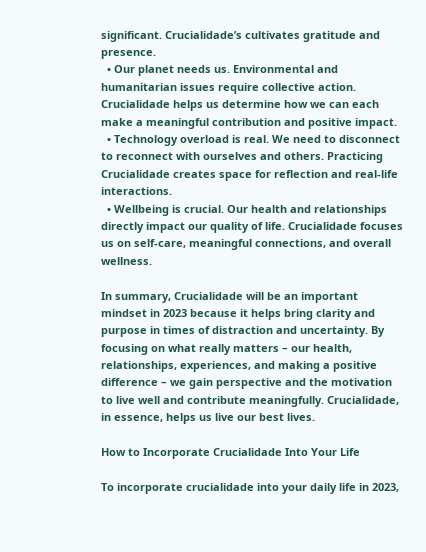significant. Crucialidade’s cultivates gratitude and presence.
  • Our planet needs us. Environmental and humanitarian issues require collective action. Crucialidade helps us determine how we can each make a meaningful contribution and positive impact.
  • Technology overload is real. We need to disconnect to reconnect with ourselves and others. Practicing Crucialidade creates space for reflection and real-life interactions.
  • Wellbeing is crucial. Our health and relationships directly impact our quality of life. Crucialidade focuses us on self-care, meaningful connections, and overall wellness.

In summary, Crucialidade will be an important mindset in 2023 because it helps bring clarity and purpose in times of distraction and uncertainty. By focusing on what really matters – our health, relationships, experiences, and making a positive difference – we gain perspective and the motivation to live well and contribute meaningfully. Crucialidade, in essence, helps us live our best lives.

How to Incorporate Crucialidade Into Your Life

To incorporate crucialidade into your daily life in 2023,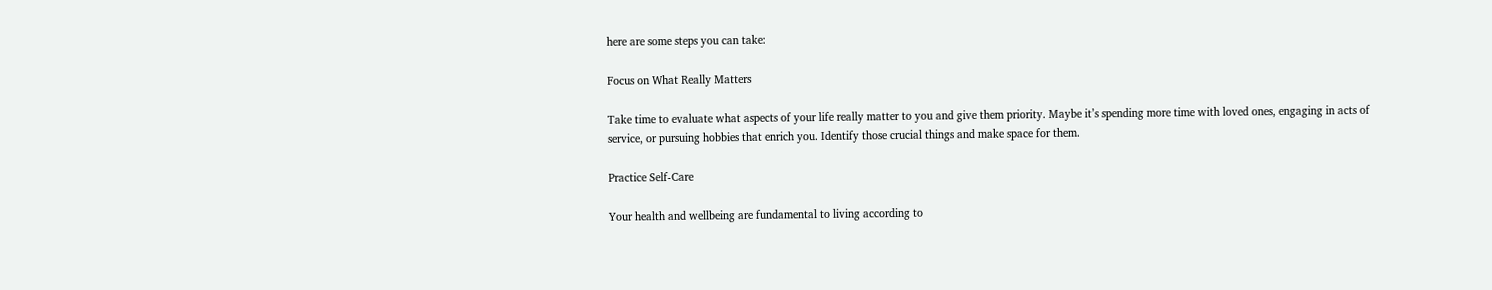here are some steps you can take:

Focus on What Really Matters

Take time to evaluate what aspects of your life really matter to you and give them priority. Maybe it’s spending more time with loved ones, engaging in acts of service, or pursuing hobbies that enrich you. Identify those crucial things and make space for them.

Practice Self-Care

Your health and wellbeing are fundamental to living according to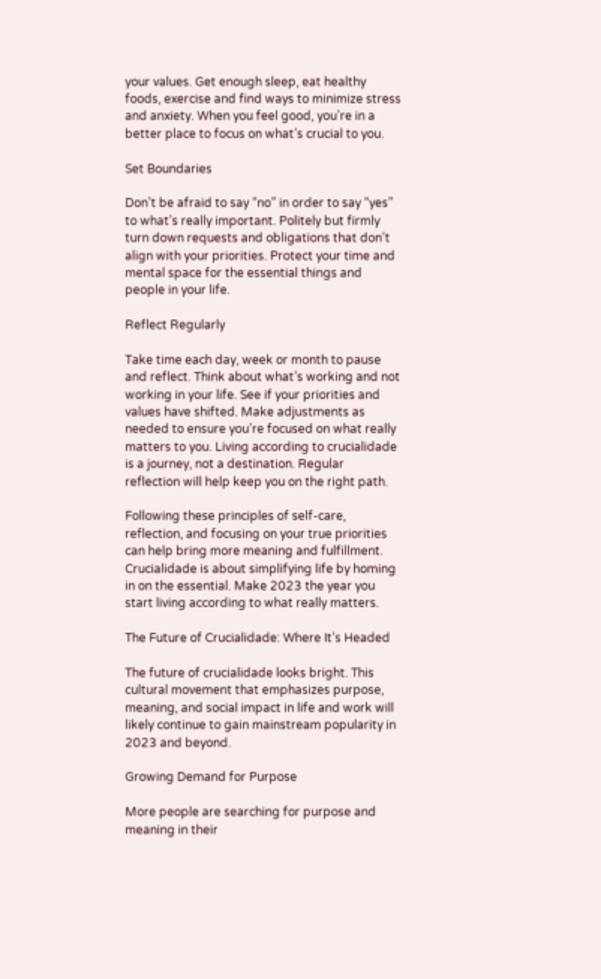your values. Get enough sleep, eat healthy foods, exercise and find ways to minimize stress and anxiety. When you feel good, you’re in a better place to focus on what’s crucial to you.

Set Boundaries

Don’t be afraid to say “no” in order to say “yes” to what’s really important. Politely but firmly turn down requests and obligations that don’t align with your priorities. Protect your time and mental space for the essential things and people in your life.

Reflect Regularly

Take time each day, week or month to pause and reflect. Think about what’s working and not working in your life. See if your priorities and values have shifted. Make adjustments as needed to ensure you’re focused on what really matters to you. Living according to crucialidade is a journey, not a destination. Regular reflection will help keep you on the right path.

Following these principles of self-care, reflection, and focusing on your true priorities can help bring more meaning and fulfillment. Crucialidade is about simplifying life by homing in on the essential. Make 2023 the year you start living according to what really matters.

The Future of Crucialidade: Where It’s Headed

The future of crucialidade looks bright. This cultural movement that emphasizes purpose, meaning, and social impact in life and work will likely continue to gain mainstream popularity in 2023 and beyond.

Growing Demand for Purpose

More people are searching for purpose and meaning in their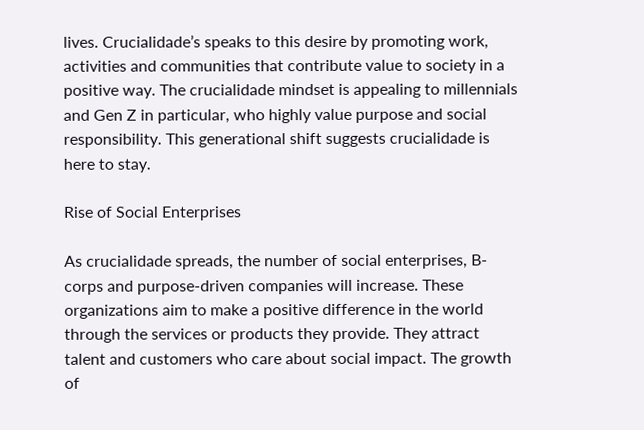lives. Crucialidade’s speaks to this desire by promoting work, activities and communities that contribute value to society in a positive way. The crucialidade mindset is appealing to millennials and Gen Z in particular, who highly value purpose and social responsibility. This generational shift suggests crucialidade is here to stay.

Rise of Social Enterprises

As crucialidade spreads, the number of social enterprises, B-corps and purpose-driven companies will increase. These organizations aim to make a positive difference in the world through the services or products they provide. They attract talent and customers who care about social impact. The growth of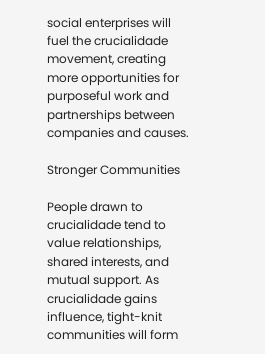social enterprises will fuel the crucialidade movement, creating more opportunities for purposeful work and partnerships between companies and causes.

Stronger Communities

People drawn to crucialidade tend to value relationships, shared interests, and mutual support. As crucialidade gains influence, tight-knit communities will form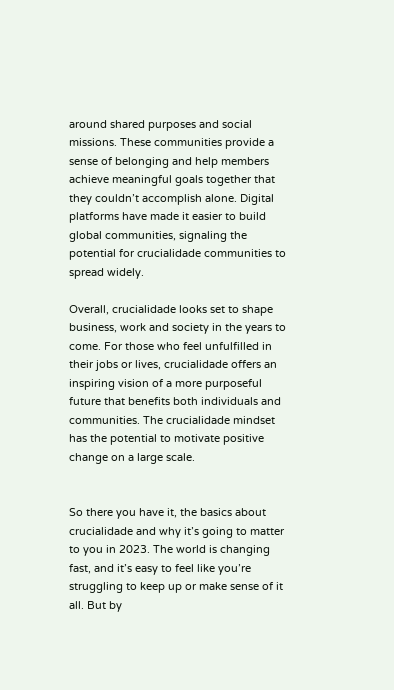around shared purposes and social missions. These communities provide a sense of belonging and help members achieve meaningful goals together that they couldn’t accomplish alone. Digital platforms have made it easier to build global communities, signaling the potential for crucialidade communities to spread widely.

Overall, crucialidade looks set to shape business, work and society in the years to come. For those who feel unfulfilled in their jobs or lives, crucialidade offers an inspiring vision of a more purposeful future that benefits both individuals and communities. The crucialidade mindset has the potential to motivate positive change on a large scale.


So there you have it, the basics about crucialidade and why it’s going to matter to you in 2023. The world is changing fast, and it’s easy to feel like you’re struggling to keep up or make sense of it all. But by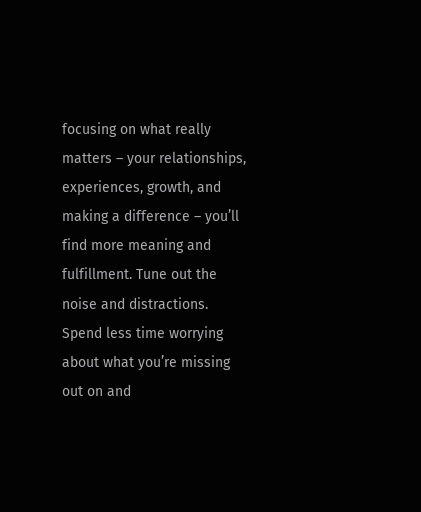focusing on what really matters – your relationships, experiences, growth, and making a difference – you’ll find more meaning and fulfillment. Tune out the noise and distractions. Spend less time worrying about what you’re missing out on and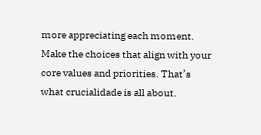more appreciating each moment. Make the choices that align with your core values and priorities. That’s what crucialidade is all about.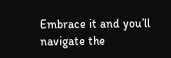Embrace it and you’ll navigate the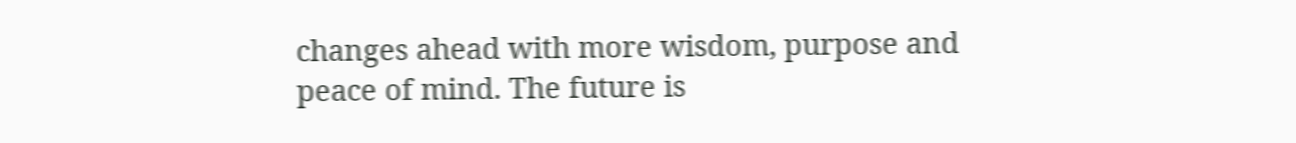changes ahead with more wisdom, purpose and peace of mind. The future is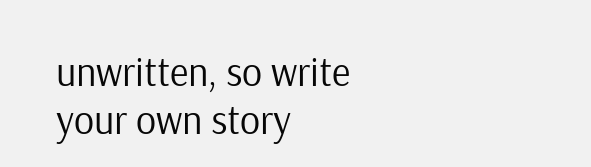unwritten, so write your own story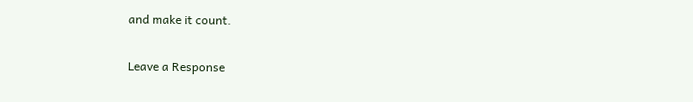and make it count.

Leave a Response